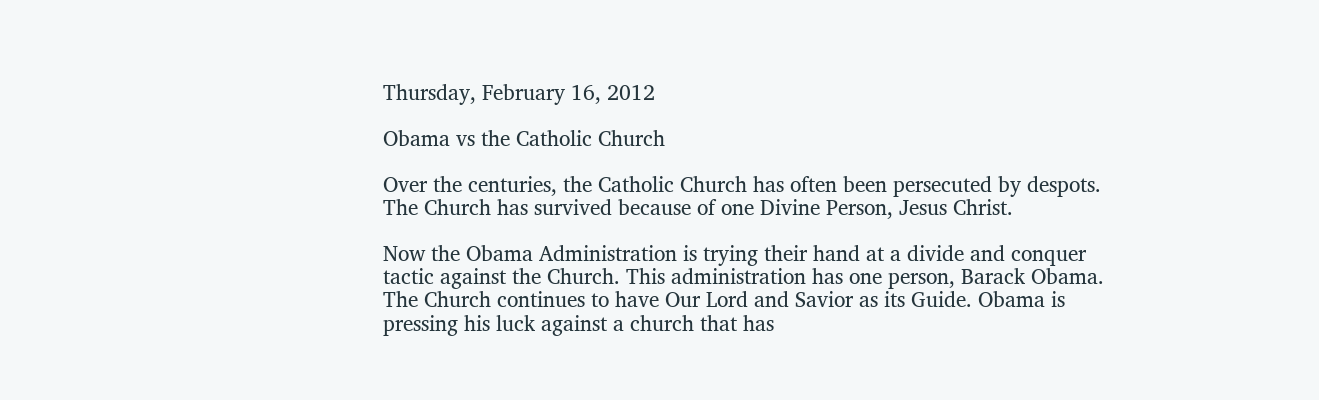Thursday, February 16, 2012

Obama vs the Catholic Church

Over the centuries, the Catholic Church has often been persecuted by despots. The Church has survived because of one Divine Person, Jesus Christ.

Now the Obama Administration is trying their hand at a divide and conquer tactic against the Church. This administration has one person, Barack Obama. The Church continues to have Our Lord and Savior as its Guide. Obama is pressing his luck against a church that has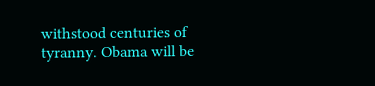withstood centuries of tyranny. Obama will be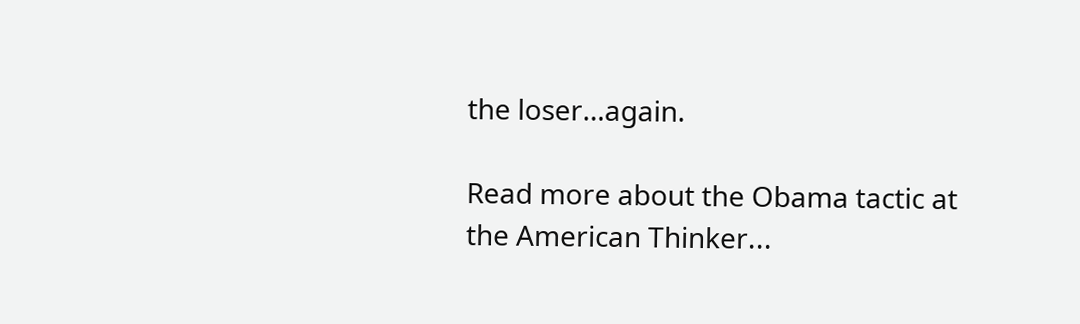the loser…again.

Read more about the Obama tactic at the American Thinker...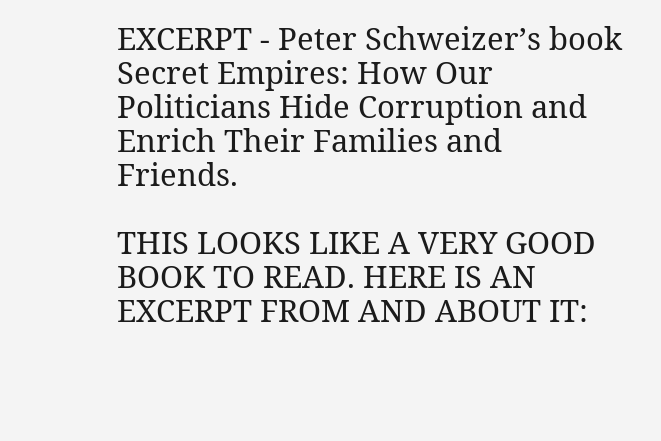EXCERPT - Peter Schweizer’s book Secret Empires: How Our Politicians Hide Corruption and Enrich Their Families and Friends.

THIS LOOKS LIKE A VERY GOOD BOOK TO READ. HERE IS AN EXCERPT FROM AND ABOUT IT: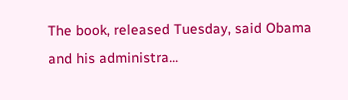The book, released Tuesday, said Obama and his administra...